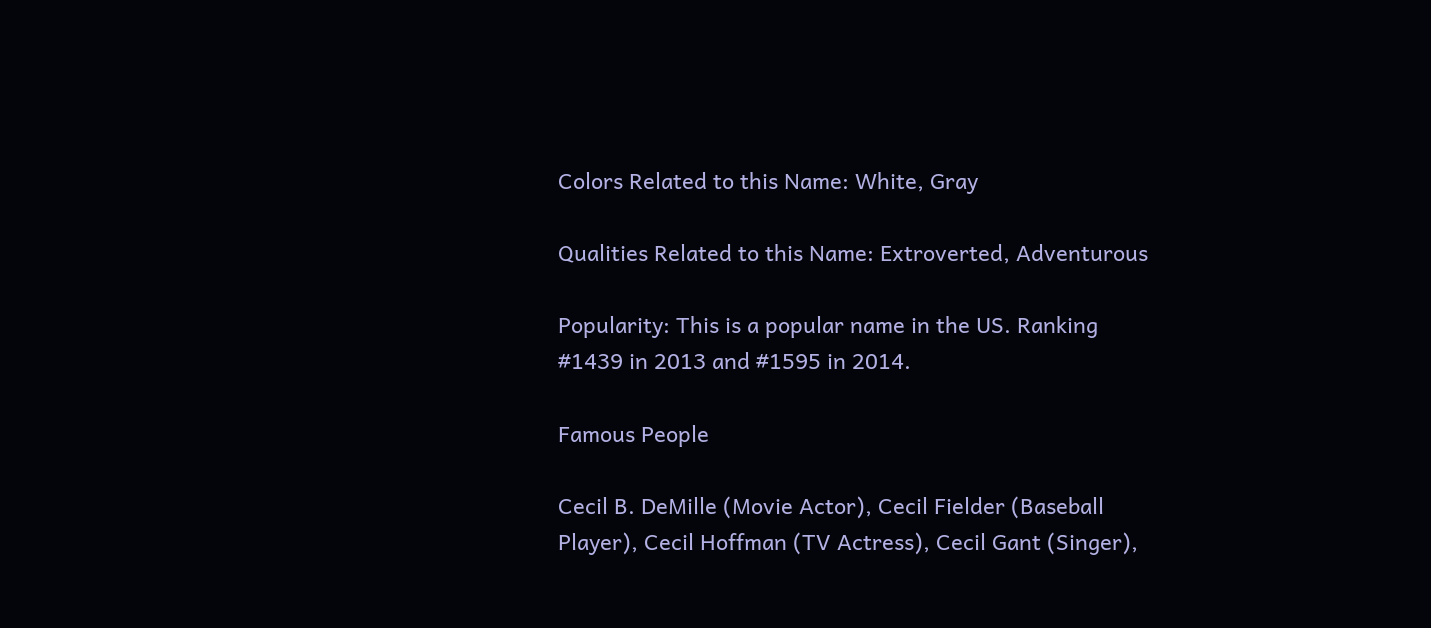Colors Related to this Name: White, Gray

Qualities Related to this Name: Extroverted, Adventurous

Popularity: This is a popular name in the US. Ranking #1439 in 2013 and #1595 in 2014.

Famous People

Cecil B. DeMille (Movie Actor), Cecil Fielder (Baseball Player), Cecil Hoffman (TV Actress), Cecil Gant (Singer),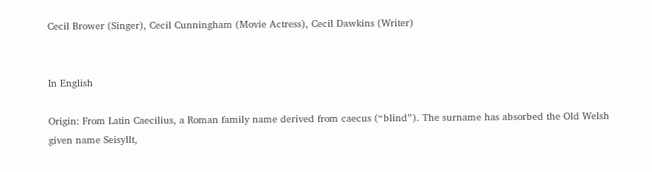Cecil Brower (Singer), Cecil Cunningham (Movie Actress), Cecil Dawkins (Writer)


In English

Origin: From Latin Caecilius, a Roman family name derived from caecus (“blind”). The surname has absorbed the Old Welsh given name Seisyllt,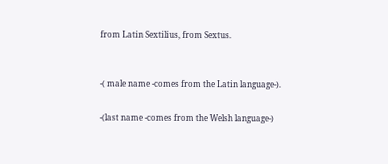from Latin Sextilius, from Sextus.


-( male name -comes from the Latin language-).

-(last name -comes from the Welsh language-)